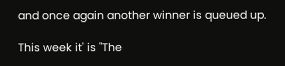and once again another winner is queued up.

This week it' is "The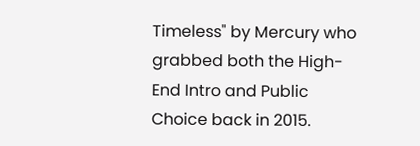Timeless" by Mercury who grabbed both the High-End Intro and Public Choice back in 2015.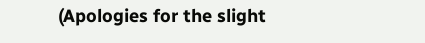(Apologies for the slight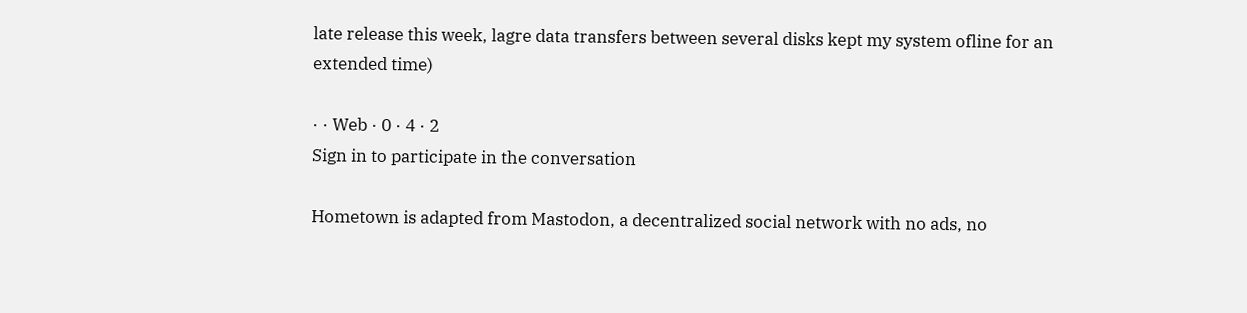late release this week, lagre data transfers between several disks kept my system ofline for an extended time)

· · Web · 0 · 4 · 2
Sign in to participate in the conversation

Hometown is adapted from Mastodon, a decentralized social network with no ads, no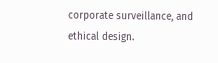corporate surveillance, and ethical design.